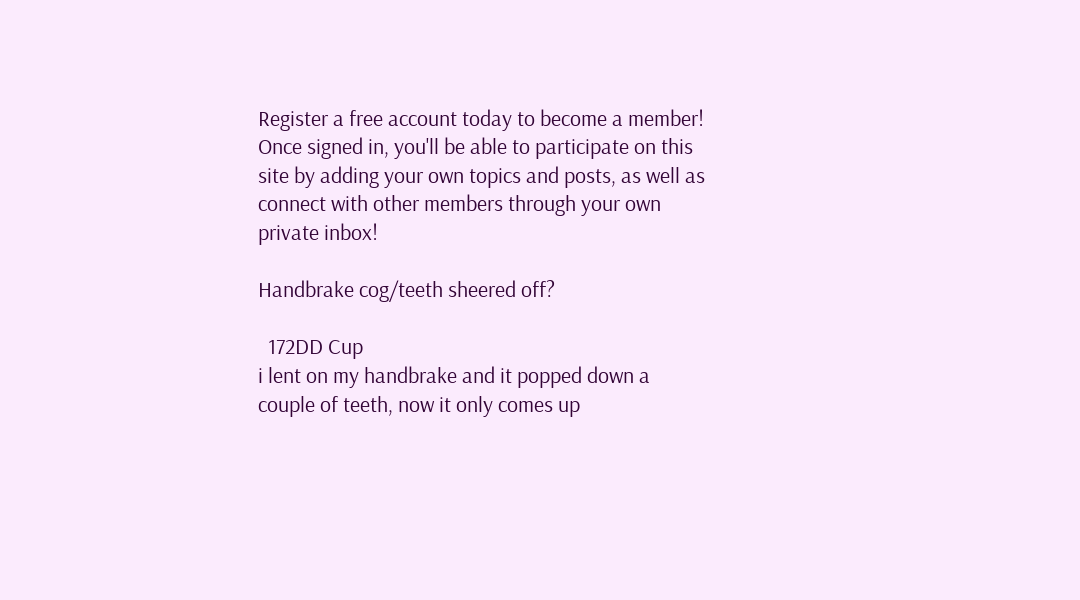Register a free account today to become a member!
Once signed in, you'll be able to participate on this site by adding your own topics and posts, as well as connect with other members through your own private inbox!

Handbrake cog/teeth sheered off?

  172DD Cup
i lent on my handbrake and it popped down a couple of teeth, now it only comes up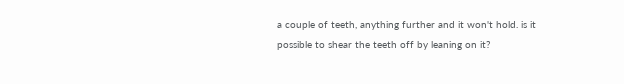a couple of teeth, anything further and it won't hold. is it possible to shear the teeth off by leaning on it?